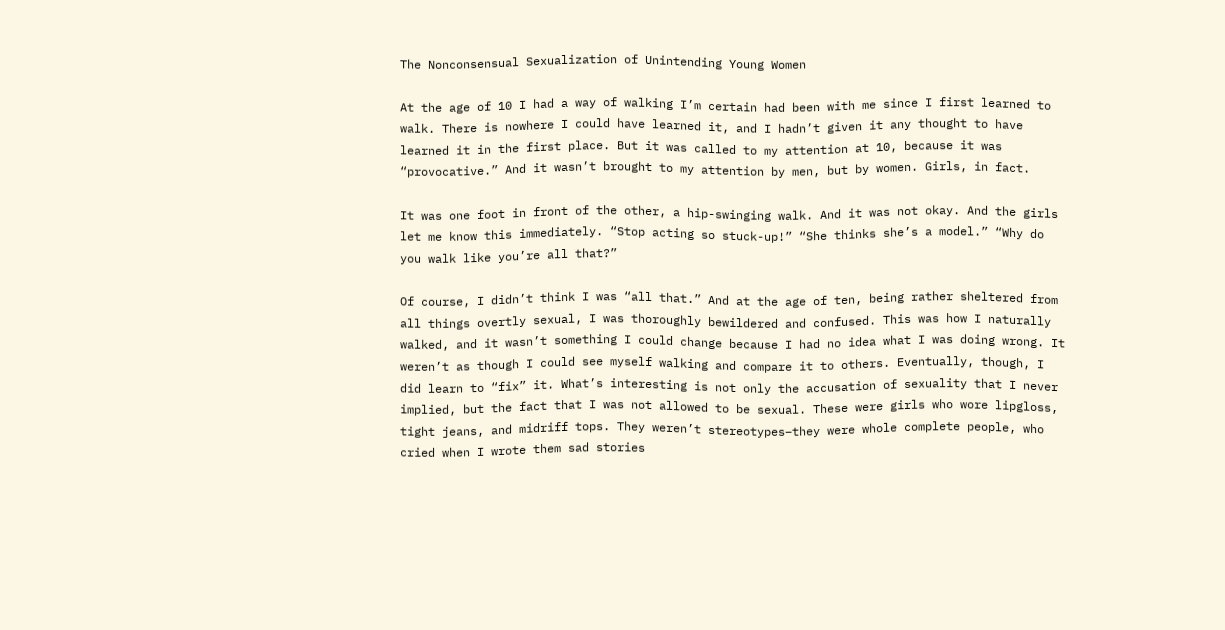The Nonconsensual Sexualization of Unintending Young Women

At the age of 10 I had a way of walking I’m certain had been with me since I first learned to walk. There is nowhere I could have learned it, and I hadn’t given it any thought to have learned it in the first place. But it was called to my attention at 10, because it was “provocative.” And it wasn’t brought to my attention by men, but by women. Girls, in fact.

It was one foot in front of the other, a hip-swinging walk. And it was not okay. And the girls let me know this immediately. “Stop acting so stuck-up!” “She thinks she’s a model.” “Why do you walk like you’re all that?”

Of course, I didn’t think I was “all that.” And at the age of ten, being rather sheltered from all things overtly sexual, I was thoroughly bewildered and confused. This was how I naturally walked, and it wasn’t something I could change because I had no idea what I was doing wrong. It weren’t as though I could see myself walking and compare it to others. Eventually, though, I did learn to “fix” it. What’s interesting is not only the accusation of sexuality that I never implied, but the fact that I was not allowed to be sexual. These were girls who wore lipgloss, tight jeans, and midriff tops. They weren’t stereotypes–they were whole complete people, who cried when I wrote them sad stories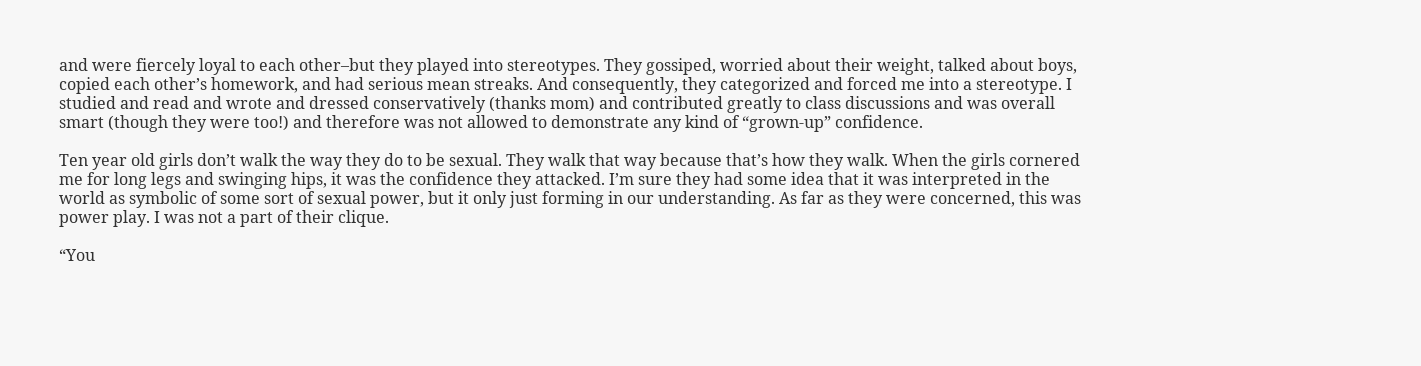and were fiercely loyal to each other–but they played into stereotypes. They gossiped, worried about their weight, talked about boys, copied each other’s homework, and had serious mean streaks. And consequently, they categorized and forced me into a stereotype. I studied and read and wrote and dressed conservatively (thanks mom) and contributed greatly to class discussions and was overall smart (though they were too!) and therefore was not allowed to demonstrate any kind of “grown-up” confidence.

Ten year old girls don’t walk the way they do to be sexual. They walk that way because that’s how they walk. When the girls cornered me for long legs and swinging hips, it was the confidence they attacked. I’m sure they had some idea that it was interpreted in the world as symbolic of some sort of sexual power, but it only just forming in our understanding. As far as they were concerned, this was power play. I was not a part of their clique.

“You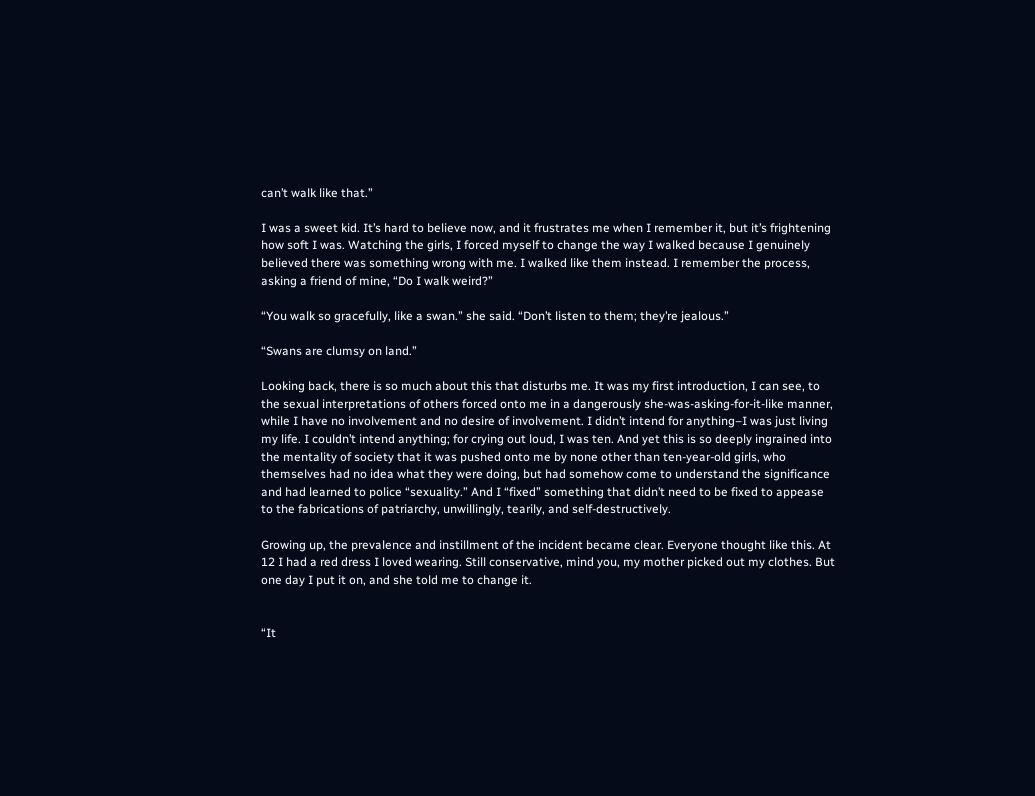can’t walk like that.”

I was a sweet kid. It’s hard to believe now, and it frustrates me when I remember it, but it’s frightening how soft I was. Watching the girls, I forced myself to change the way I walked because I genuinely believed there was something wrong with me. I walked like them instead. I remember the process, asking a friend of mine, “Do I walk weird?”

“You walk so gracefully, like a swan.” she said. “Don’t listen to them; they’re jealous.”

“Swans are clumsy on land.”

Looking back, there is so much about this that disturbs me. It was my first introduction, I can see, to the sexual interpretations of others forced onto me in a dangerously she-was-asking-for-it-like manner, while I have no involvement and no desire of involvement. I didn’t intend for anything–I was just living my life. I couldn’t intend anything; for crying out loud, I was ten. And yet this is so deeply ingrained into the mentality of society that it was pushed onto me by none other than ten-year-old girls, who themselves had no idea what they were doing, but had somehow come to understand the significance and had learned to police “sexuality.” And I “fixed” something that didn’t need to be fixed to appease to the fabrications of patriarchy, unwillingly, tearily, and self-destructively.

Growing up, the prevalence and instillment of the incident became clear. Everyone thought like this. At 12 I had a red dress I loved wearing. Still conservative, mind you, my mother picked out my clothes. But one day I put it on, and she told me to change it.


“It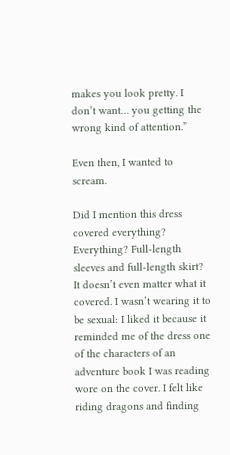makes you look pretty. I don’t want… you getting the wrong kind of attention.”

Even then, I wanted to scream.

Did I mention this dress covered everything? Everything? Full-length sleeves and full-length skirt? It doesn’t even matter what it covered. I wasn’t wearing it to be sexual: I liked it because it reminded me of the dress one of the characters of an adventure book I was reading wore on the cover. I felt like riding dragons and finding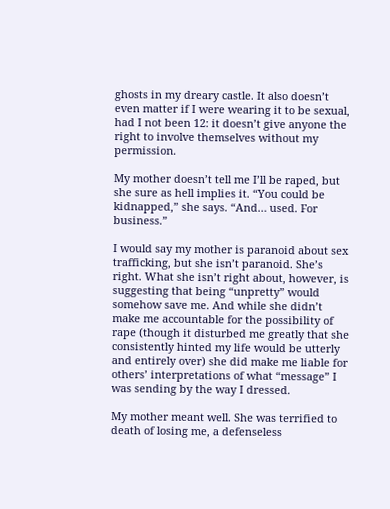ghosts in my dreary castle. It also doesn’t even matter if I were wearing it to be sexual, had I not been 12: it doesn’t give anyone the right to involve themselves without my permission.

My mother doesn’t tell me I’ll be raped, but she sure as hell implies it. “You could be kidnapped,” she says. “And… used. For business.”

I would say my mother is paranoid about sex trafficking, but she isn’t paranoid. She’s right. What she isn’t right about, however, is suggesting that being “unpretty” would somehow save me. And while she didn’t make me accountable for the possibility of rape (though it disturbed me greatly that she consistently hinted my life would be utterly and entirely over) she did make me liable for others’ interpretations of what “message” I was sending by the way I dressed.

My mother meant well. She was terrified to death of losing me, a defenseless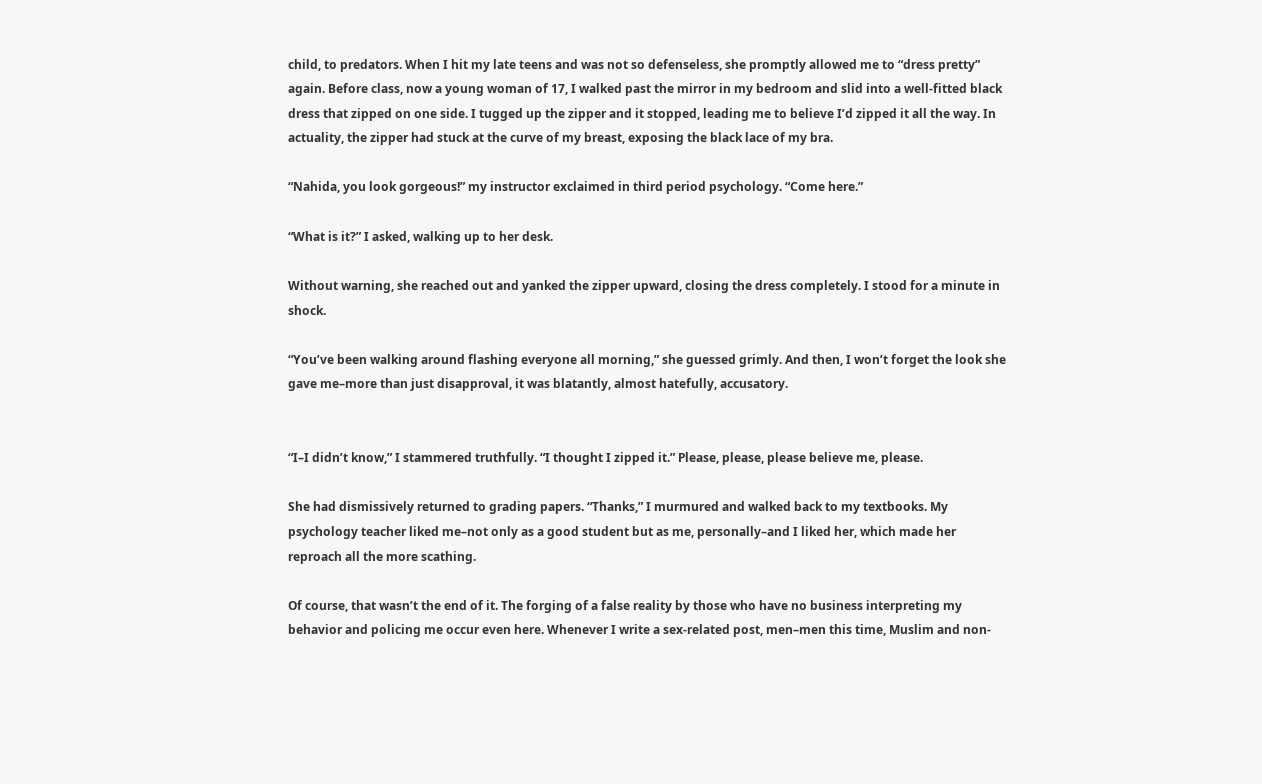child, to predators. When I hit my late teens and was not so defenseless, she promptly allowed me to “dress pretty” again. Before class, now a young woman of 17, I walked past the mirror in my bedroom and slid into a well-fitted black dress that zipped on one side. I tugged up the zipper and it stopped, leading me to believe I’d zipped it all the way. In actuality, the zipper had stuck at the curve of my breast, exposing the black lace of my bra.

“Nahida, you look gorgeous!” my instructor exclaimed in third period psychology. “Come here.”

“What is it?” I asked, walking up to her desk.

Without warning, she reached out and yanked the zipper upward, closing the dress completely. I stood for a minute in shock.

“You’ve been walking around flashing everyone all morning,” she guessed grimly. And then, I won’t forget the look she gave me–more than just disapproval, it was blatantly, almost hatefully, accusatory.


“I–I didn’t know,” I stammered truthfully. “I thought I zipped it.” Please, please, please believe me, please.

She had dismissively returned to grading papers. “Thanks,” I murmured and walked back to my textbooks. My psychology teacher liked me–not only as a good student but as me, personally–and I liked her, which made her reproach all the more scathing.

Of course, that wasn’t the end of it. The forging of a false reality by those who have no business interpreting my behavior and policing me occur even here. Whenever I write a sex-related post, men–men this time, Muslim and non-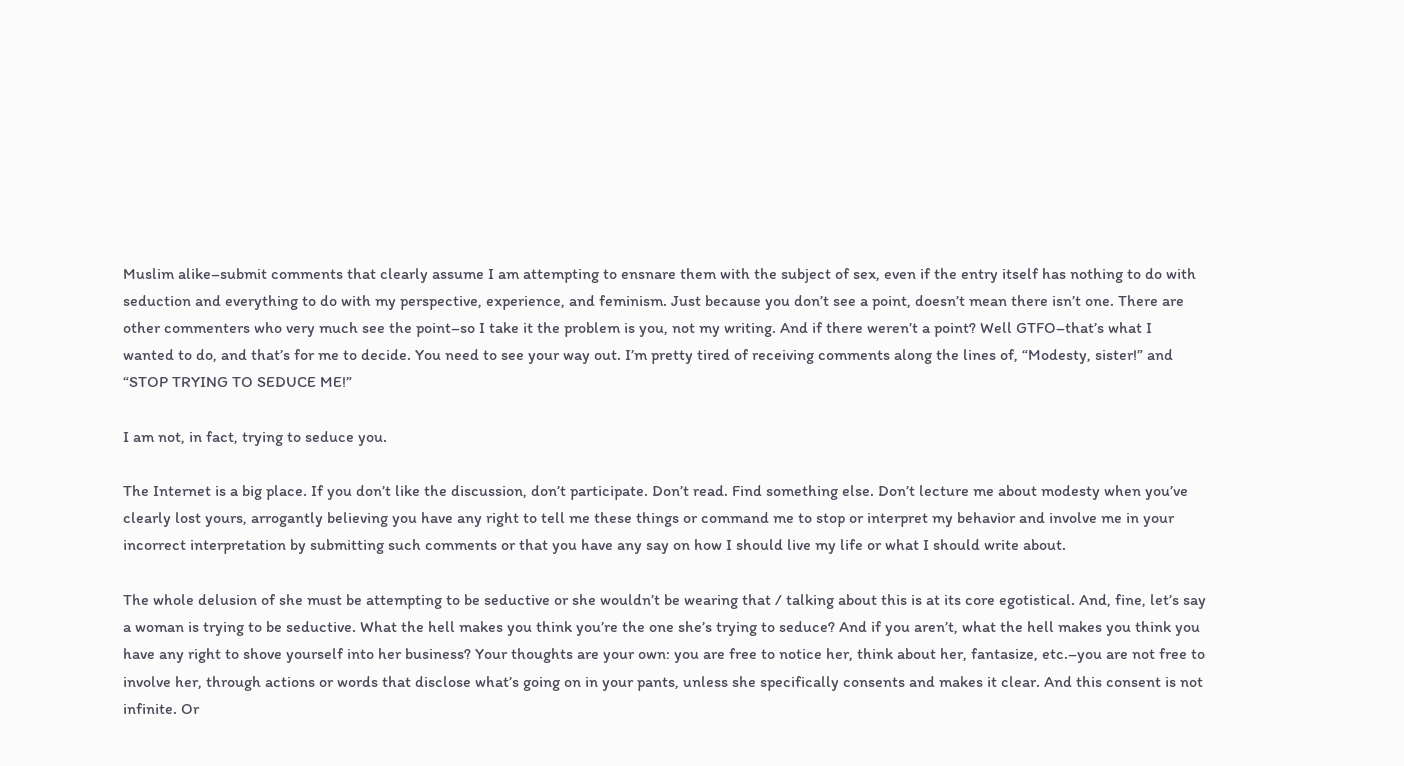Muslim alike–submit comments that clearly assume I am attempting to ensnare them with the subject of sex, even if the entry itself has nothing to do with seduction and everything to do with my perspective, experience, and feminism. Just because you don’t see a point, doesn’t mean there isn’t one. There are other commenters who very much see the point–so I take it the problem is you, not my writing. And if there weren’t a point? Well GTFO–that’s what I wanted to do, and that’s for me to decide. You need to see your way out. I’m pretty tired of receiving comments along the lines of, “Modesty, sister!” and “STOP TRYING TO SEDUCE ME!”

I am not, in fact, trying to seduce you.

The Internet is a big place. If you don’t like the discussion, don’t participate. Don’t read. Find something else. Don’t lecture me about modesty when you’ve clearly lost yours, arrogantly believing you have any right to tell me these things or command me to stop or interpret my behavior and involve me in your incorrect interpretation by submitting such comments or that you have any say on how I should live my life or what I should write about.

The whole delusion of she must be attempting to be seductive or she wouldn’t be wearing that / talking about this is at its core egotistical. And, fine, let’s say a woman is trying to be seductive. What the hell makes you think you’re the one she’s trying to seduce? And if you aren’t, what the hell makes you think you have any right to shove yourself into her business? Your thoughts are your own: you are free to notice her, think about her, fantasize, etc.–you are not free to involve her, through actions or words that disclose what’s going on in your pants, unless she specifically consents and makes it clear. And this consent is not infinite. Or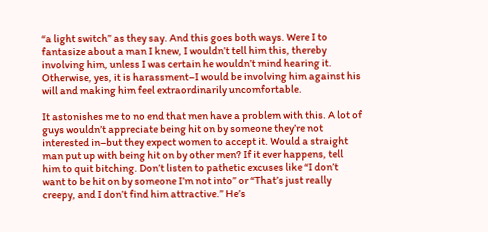“a light switch” as they say. And this goes both ways. Were I to fantasize about a man I knew, I wouldn’t tell him this, thereby involving him, unless I was certain he wouldn’t mind hearing it. Otherwise, yes, it is harassment–I would be involving him against his will and making him feel extraordinarily uncomfortable.

It astonishes me to no end that men have a problem with this. A lot of guys wouldn’t appreciate being hit on by someone they’re not interested in–but they expect women to accept it. Would a straight man put up with being hit on by other men? If it ever happens, tell him to quit bitching. Don’t listen to pathetic excuses like “I don’t want to be hit on by someone I’m not into” or “That’s just really creepy, and I don’t find him attractive.” He’s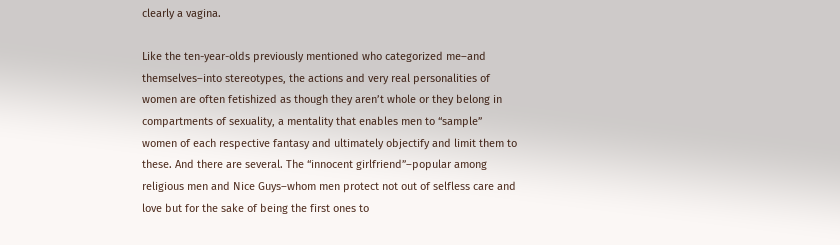clearly a vagina.

Like the ten-year-olds previously mentioned who categorized me–and themselves–into stereotypes, the actions and very real personalities of women are often fetishized as though they aren’t whole or they belong in compartments of sexuality, a mentality that enables men to “sample” women of each respective fantasy and ultimately objectify and limit them to these. And there are several. The “innocent girlfriend”–popular among religious men and Nice Guys–whom men protect not out of selfless care and love but for the sake of being the first ones to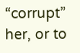“corrupt” her, or to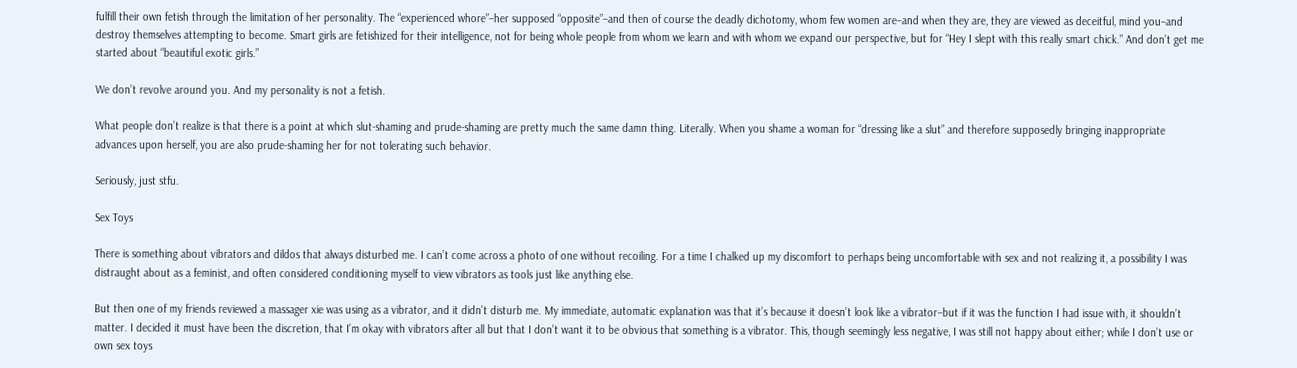fulfill their own fetish through the limitation of her personality. The “experienced whore”–her supposed “opposite”–and then of course the deadly dichotomy, whom few women are–and when they are, they are viewed as deceitful, mind you–and destroy themselves attempting to become. Smart girls are fetishized for their intelligence, not for being whole people from whom we learn and with whom we expand our perspective, but for “Hey I slept with this really smart chick.” And don’t get me started about “beautiful exotic girls.”

We don’t revolve around you. And my personality is not a fetish.

What people don’t realize is that there is a point at which slut-shaming and prude-shaming are pretty much the same damn thing. Literally. When you shame a woman for “dressing like a slut” and therefore supposedly bringing inappropriate advances upon herself, you are also prude-shaming her for not tolerating such behavior.

Seriously, just stfu.

Sex Toys

There is something about vibrators and dildos that always disturbed me. I can’t come across a photo of one without recoiling. For a time I chalked up my discomfort to perhaps being uncomfortable with sex and not realizing it, a possibility I was distraught about as a feminist, and often considered conditioning myself to view vibrators as tools just like anything else.

But then one of my friends reviewed a massager xie was using as a vibrator, and it didn’t disturb me. My immediate, automatic explanation was that it’s because it doesn’t look like a vibrator–but if it was the function I had issue with, it shouldn’t matter. I decided it must have been the discretion, that I’m okay with vibrators after all but that I don’t want it to be obvious that something is a vibrator. This, though seemingly less negative, I was still not happy about either; while I don’t use or own sex toys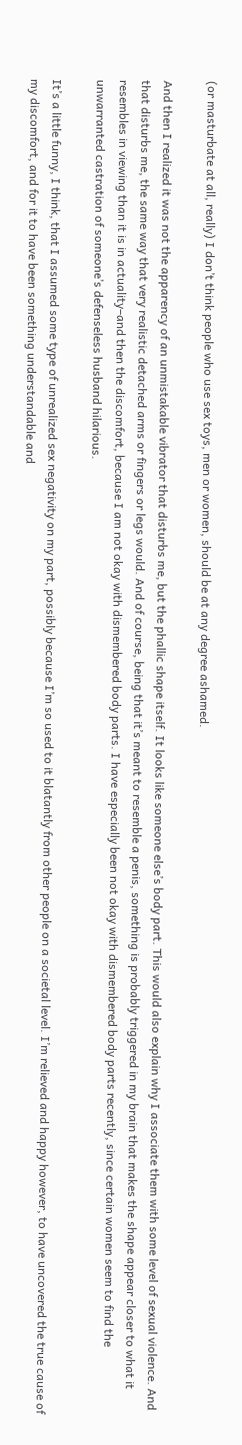(or masturbate at all, really) I don’t think people who use sex toys, men or women, should be at any degree ashamed.

And then I realized it was not the apparency of an unmistakable vibrator that disturbs me, but the phallic shape itself. It looks like someone else’s body part. This would also explain why I associate them with some level of sexual violence. And that disturbs me, the same way that very realistic detached arms or fingers or legs would. And of course, being that it’s meant to resemble a penis, something is probably triggered in my brain that makes the shape appear closer to what it resembles in viewing than it is in actuality–and then the discomfort, because I am not okay with dismembered body parts. I have especially been not okay with dismembered body parts recently, since certain women seem to find the unwarranted castration of someone’s defenseless husband hilarious.

It’s a little funny, I think, that I assumed some type of unrealized sex negativity on my part, possibly because I’m so used to it blatantly from other people on a societal level. I’m relieved and happy however, to have uncovered the true cause of my discomfort, and for it to have been something understandable and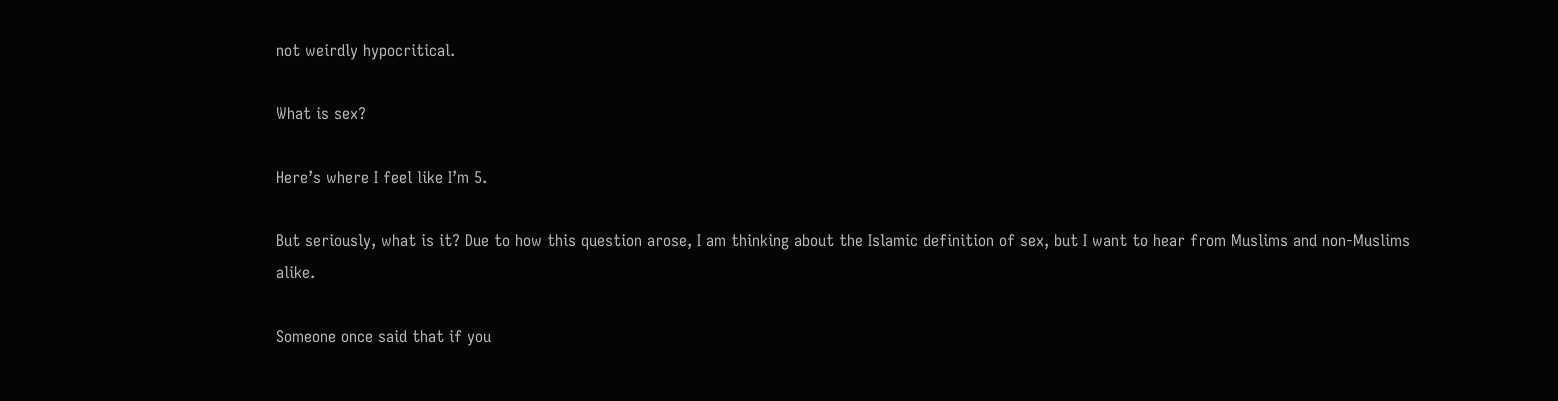not weirdly hypocritical.

What is sex?

Here’s where I feel like I’m 5.

But seriously, what is it? Due to how this question arose, I am thinking about the Islamic definition of sex, but I want to hear from Muslims and non-Muslims alike.

Someone once said that if you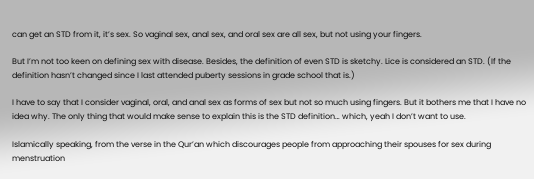can get an STD from it, it’s sex. So vaginal sex, anal sex, and oral sex are all sex, but not using your fingers.

But I’m not too keen on defining sex with disease. Besides, the definition of even STD is sketchy. Lice is considered an STD. (If the definition hasn’t changed since I last attended puberty sessions in grade school that is.)

I have to say that I consider vaginal, oral, and anal sex as forms of sex but not so much using fingers. But it bothers me that I have no idea why. The only thing that would make sense to explain this is the STD definition… which, yeah I don’t want to use.

Islamically speaking, from the verse in the Qur’an which discourages people from approaching their spouses for sex during menstruation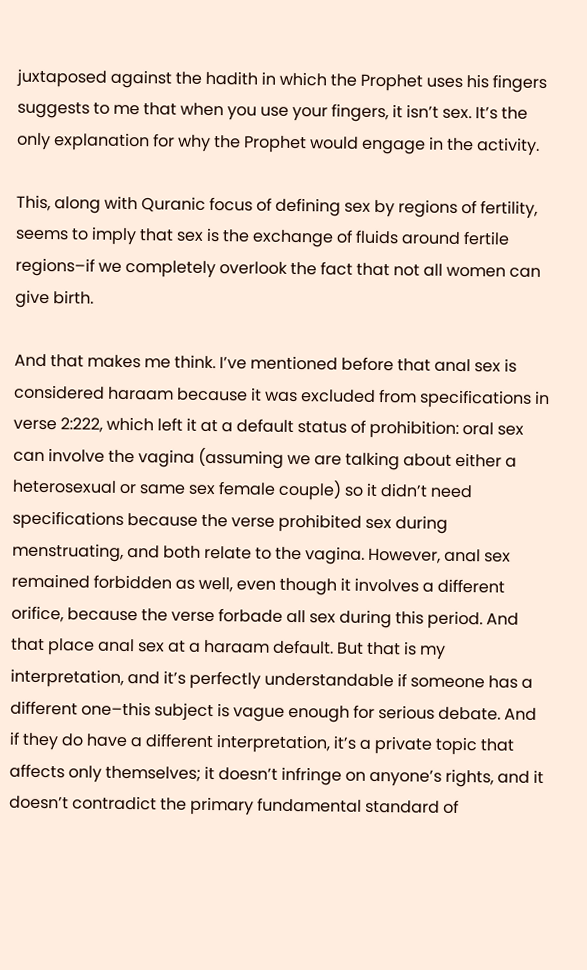juxtaposed against the hadith in which the Prophet uses his fingers suggests to me that when you use your fingers, it isn’t sex. It’s the only explanation for why the Prophet would engage in the activity.

This, along with Quranic focus of defining sex by regions of fertility, seems to imply that sex is the exchange of fluids around fertile regions–if we completely overlook the fact that not all women can give birth.

And that makes me think. I’ve mentioned before that anal sex is considered haraam because it was excluded from specifications in verse 2:222, which left it at a default status of prohibition: oral sex can involve the vagina (assuming we are talking about either a heterosexual or same sex female couple) so it didn’t need specifications because the verse prohibited sex during menstruating, and both relate to the vagina. However, anal sex remained forbidden as well, even though it involves a different orifice, because the verse forbade all sex during this period. And that place anal sex at a haraam default. But that is my interpretation, and it’s perfectly understandable if someone has a different one–this subject is vague enough for serious debate. And if they do have a different interpretation, it’s a private topic that affects only themselves; it doesn’t infringe on anyone’s rights, and it doesn’t contradict the primary fundamental standard of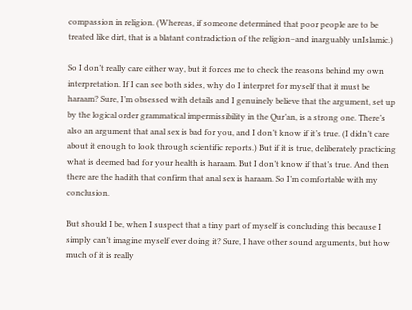compassion in religion. (Whereas, if someone determined that poor people are to be treated like dirt, that is a blatant contradiction of the religion–and inarguably unIslamic.)

So I don’t really care either way, but it forces me to check the reasons behind my own interpretation. If I can see both sides, why do I interpret for myself that it must be haraam? Sure, I’m obsessed with details and I genuinely believe that the argument, set up by the logical order grammatical impermissibility in the Qur’an, is a strong one. There’s also an argument that anal sex is bad for you, and I don’t know if it’s true. (I didn’t care about it enough to look through scientific reports.) But if it is true, deliberately practicing what is deemed bad for your health is haraam. But I don’t know if that’s true. And then there are the hadith that confirm that anal sex is haraam. So I’m comfortable with my conclusion.

But should I be, when I suspect that a tiny part of myself is concluding this because I simply can’t imagine myself ever doing it? Sure, I have other sound arguments, but how much of it is really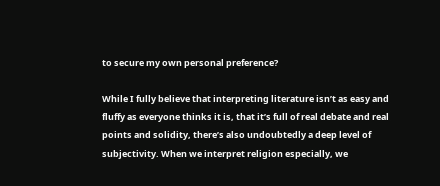to secure my own personal preference?

While I fully believe that interpreting literature isn’t as easy and fluffy as everyone thinks it is, that it’s full of real debate and real points and solidity, there’s also undoubtedly a deep level of subjectivity. When we interpret religion especially, we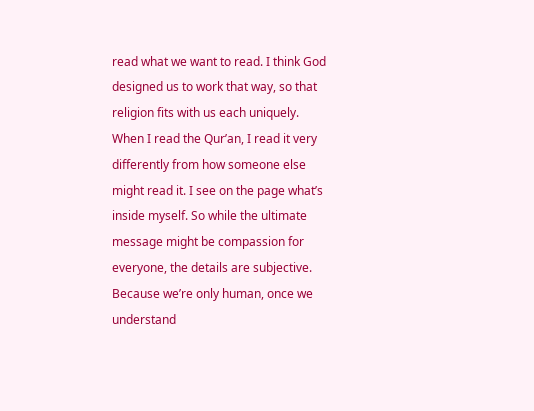read what we want to read. I think God designed us to work that way, so that religion fits with us each uniquely. When I read the Qur’an, I read it very differently from how someone else might read it. I see on the page what’s inside myself. So while the ultimate message might be compassion for everyone, the details are subjective. Because we’re only human, once we understand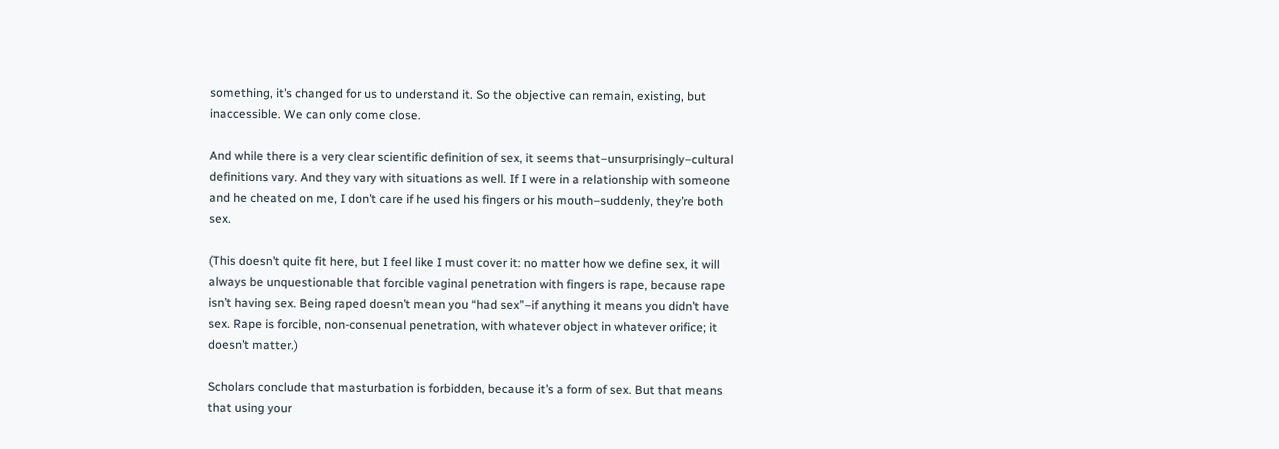something, it’s changed for us to understand it. So the objective can remain, existing, but inaccessible. We can only come close.

And while there is a very clear scientific definition of sex, it seems that–unsurprisingly–cultural definitions vary. And they vary with situations as well. If I were in a relationship with someone and he cheated on me, I don’t care if he used his fingers or his mouth–suddenly, they’re both sex.

(This doesn’t quite fit here, but I feel like I must cover it: no matter how we define sex, it will always be unquestionable that forcible vaginal penetration with fingers is rape, because rape isn’t having sex. Being raped doesn’t mean you “had sex”–if anything it means you didn’t have sex. Rape is forcible, non-consenual penetration, with whatever object in whatever orifice; it doesn’t matter.)

Scholars conclude that masturbation is forbidden, because it’s a form of sex. But that means that using your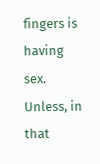fingers is having sex. Unless, in that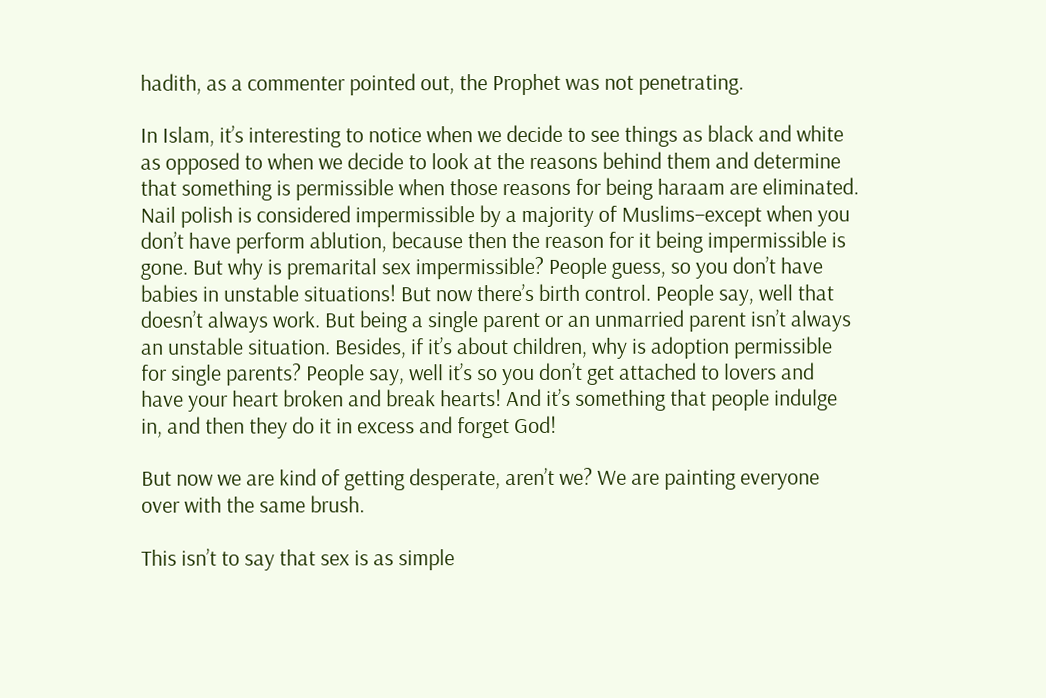hadith, as a commenter pointed out, the Prophet was not penetrating.

In Islam, it’s interesting to notice when we decide to see things as black and white as opposed to when we decide to look at the reasons behind them and determine that something is permissible when those reasons for being haraam are eliminated. Nail polish is considered impermissible by a majority of Muslims–except when you don’t have perform ablution, because then the reason for it being impermissible is gone. But why is premarital sex impermissible? People guess, so you don’t have babies in unstable situations! But now there’s birth control. People say, well that doesn’t always work. But being a single parent or an unmarried parent isn’t always an unstable situation. Besides, if it’s about children, why is adoption permissible for single parents? People say, well it’s so you don’t get attached to lovers and have your heart broken and break hearts! And it’s something that people indulge in, and then they do it in excess and forget God!

But now we are kind of getting desperate, aren’t we? We are painting everyone over with the same brush.

This isn’t to say that sex is as simple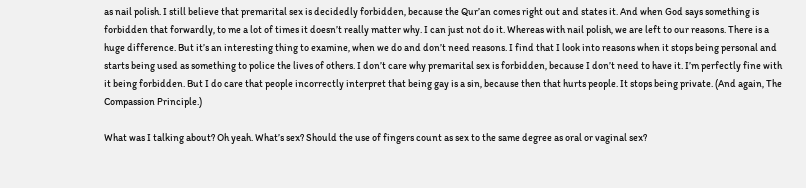as nail polish. I still believe that premarital sex is decidedly forbidden, because the Qur’an comes right out and states it. And when God says something is forbidden that forwardly, to me a lot of times it doesn’t really matter why. I can just not do it. Whereas with nail polish, we are left to our reasons. There is a huge difference. But it’s an interesting thing to examine, when we do and don’t need reasons. I find that I look into reasons when it stops being personal and starts being used as something to police the lives of others. I don’t care why premarital sex is forbidden, because I don’t need to have it. I’m perfectly fine with it being forbidden. But I do care that people incorrectly interpret that being gay is a sin, because then that hurts people. It stops being private. (And again, The Compassion Principle.)

What was I talking about? Oh yeah. What’s sex? Should the use of fingers count as sex to the same degree as oral or vaginal sex?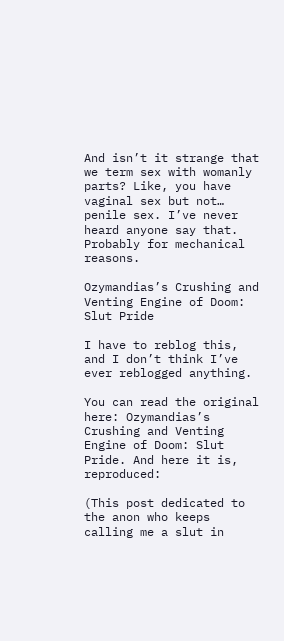And isn’t it strange that we term sex with womanly parts? Like, you have vaginal sex but not… penile sex. I’ve never heard anyone say that. Probably for mechanical reasons.

Ozymandias’s Crushing and Venting Engine of Doom: Slut Pride

I have to reblog this, and I don’t think I’ve ever reblogged anything.

You can read the original here: Ozymandias’s Crushing and Venting Engine of Doom: Slut Pride. And here it is, reproduced:

(This post dedicated to the anon who keeps calling me a slut in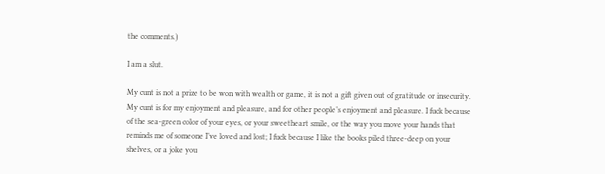the comments.)

I am a slut.

My cunt is not a prize to be won with wealth or game, it is not a gift given out of gratitude or insecurity. My cunt is for my enjoyment and pleasure, and for other people’s enjoyment and pleasure. I fuck because of the sea-green color of your eyes, or your sweetheart smile, or the way you move your hands that reminds me of someone I’ve loved and lost; I fuck because I like the books piled three-deep on your shelves, or a joke you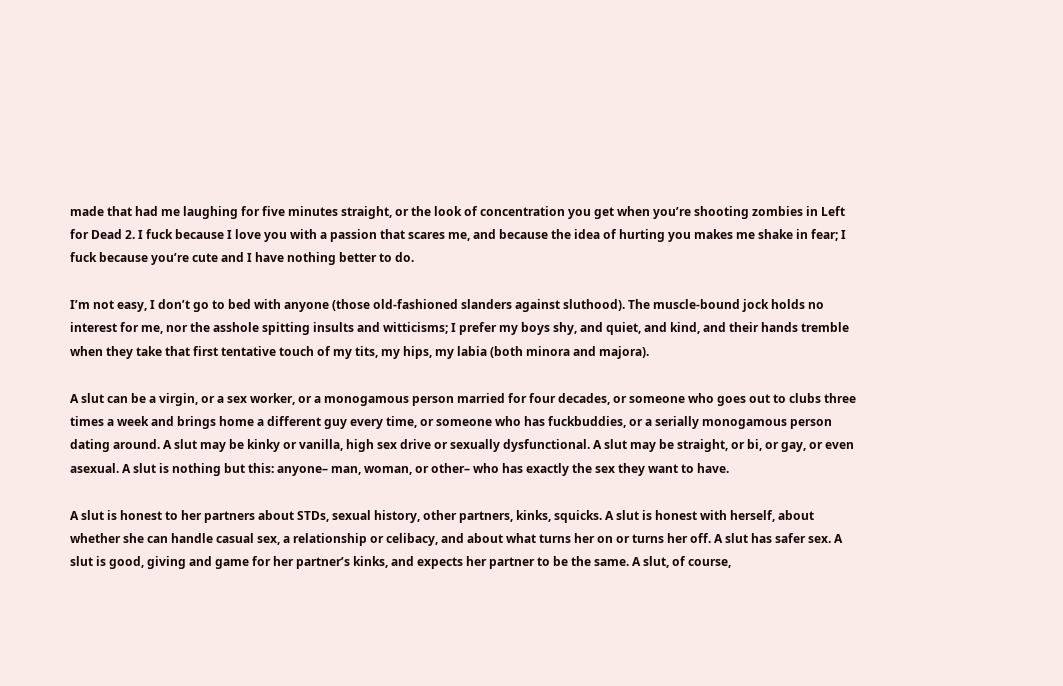made that had me laughing for five minutes straight, or the look of concentration you get when you’re shooting zombies in Left for Dead 2. I fuck because I love you with a passion that scares me, and because the idea of hurting you makes me shake in fear; I fuck because you’re cute and I have nothing better to do.

I’m not easy, I don’t go to bed with anyone (those old-fashioned slanders against sluthood). The muscle-bound jock holds no interest for me, nor the asshole spitting insults and witticisms; I prefer my boys shy, and quiet, and kind, and their hands tremble when they take that first tentative touch of my tits, my hips, my labia (both minora and majora).

A slut can be a virgin, or a sex worker, or a monogamous person married for four decades, or someone who goes out to clubs three times a week and brings home a different guy every time, or someone who has fuckbuddies, or a serially monogamous person dating around. A slut may be kinky or vanilla, high sex drive or sexually dysfunctional. A slut may be straight, or bi, or gay, or even asexual. A slut is nothing but this: anyone– man, woman, or other– who has exactly the sex they want to have.

A slut is honest to her partners about STDs, sexual history, other partners, kinks, squicks. A slut is honest with herself, about whether she can handle casual sex, a relationship or celibacy, and about what turns her on or turns her off. A slut has safer sex. A slut is good, giving and game for her partner’s kinks, and expects her partner to be the same. A slut, of course,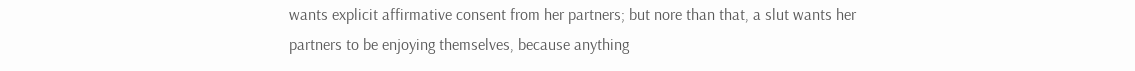wants explicit affirmative consent from her partners; but nore than that, a slut wants her partners to be enjoying themselves, because anything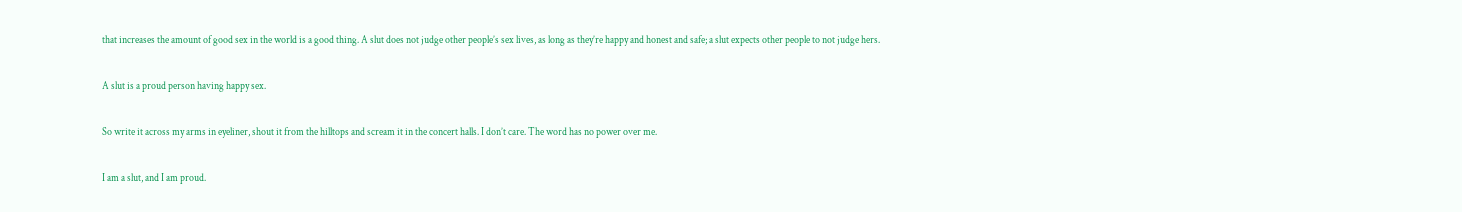that increases the amount of good sex in the world is a good thing. A slut does not judge other people’s sex lives, as long as they’re happy and honest and safe; a slut expects other people to not judge hers.

A slut is a proud person having happy sex.

So write it across my arms in eyeliner, shout it from the hilltops and scream it in the concert halls. I don’t care. The word has no power over me.

I am a slut, and I am proud.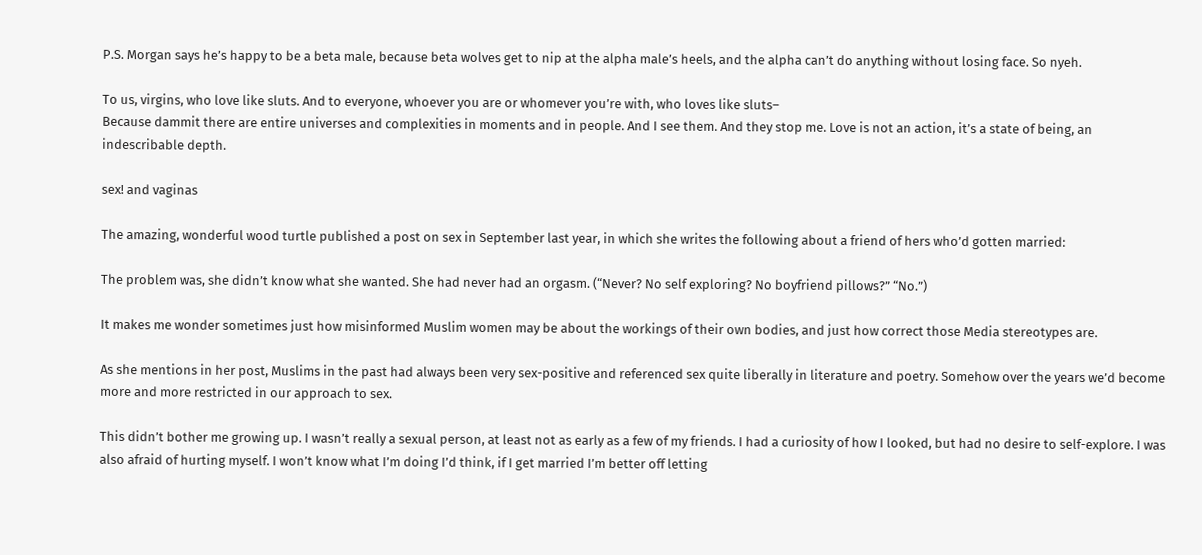P.S. Morgan says he’s happy to be a beta male, because beta wolves get to nip at the alpha male’s heels, and the alpha can’t do anything without losing face. So nyeh.

To us, virgins, who love like sluts. And to everyone, whoever you are or whomever you’re with, who loves like sluts–
Because dammit there are entire universes and complexities in moments and in people. And I see them. And they stop me. Love is not an action, it’s a state of being, an indescribable depth.

sex! and vaginas

The amazing, wonderful wood turtle published a post on sex in September last year, in which she writes the following about a friend of hers who’d gotten married:

The problem was, she didn’t know what she wanted. She had never had an orgasm. (“Never? No self exploring? No boyfriend pillows?” “No.”)

It makes me wonder sometimes just how misinformed Muslim women may be about the workings of their own bodies, and just how correct those Media stereotypes are.

As she mentions in her post, Muslims in the past had always been very sex-positive and referenced sex quite liberally in literature and poetry. Somehow over the years we’d become more and more restricted in our approach to sex.

This didn’t bother me growing up. I wasn’t really a sexual person, at least not as early as a few of my friends. I had a curiosity of how I looked, but had no desire to self-explore. I was also afraid of hurting myself. I won’t know what I’m doing I’d think, if I get married I’m better off letting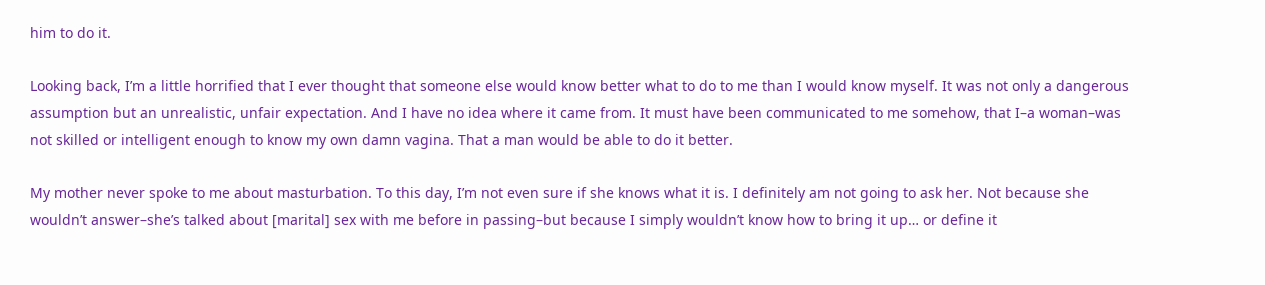him to do it.

Looking back, I’m a little horrified that I ever thought that someone else would know better what to do to me than I would know myself. It was not only a dangerous assumption but an unrealistic, unfair expectation. And I have no idea where it came from. It must have been communicated to me somehow, that I–a woman–was not skilled or intelligent enough to know my own damn vagina. That a man would be able to do it better.

My mother never spoke to me about masturbation. To this day, I’m not even sure if she knows what it is. I definitely am not going to ask her. Not because she wouldn’t answer–she’s talked about [marital] sex with me before in passing–but because I simply wouldn’t know how to bring it up… or define it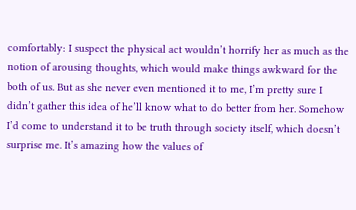comfortably: I suspect the physical act wouldn’t horrify her as much as the notion of arousing thoughts, which would make things awkward for the both of us. But as she never even mentioned it to me, I’m pretty sure I didn’t gather this idea of he’ll know what to do better from her. Somehow I’d come to understand it to be truth through society itself, which doesn’t surprise me. It’s amazing how the values of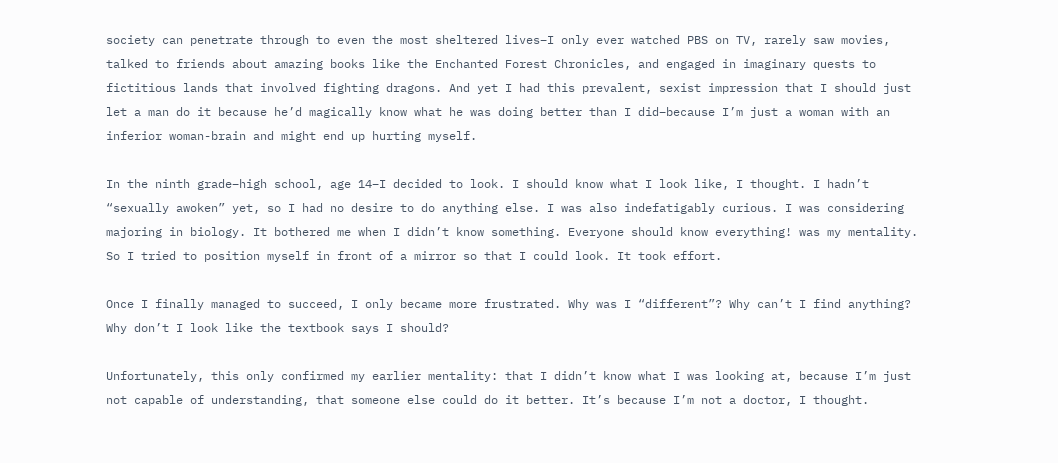society can penetrate through to even the most sheltered lives–I only ever watched PBS on TV, rarely saw movies, talked to friends about amazing books like the Enchanted Forest Chronicles, and engaged in imaginary quests to fictitious lands that involved fighting dragons. And yet I had this prevalent, sexist impression that I should just let a man do it because he’d magically know what he was doing better than I did–because I’m just a woman with an inferior woman-brain and might end up hurting myself.

In the ninth grade–high school, age 14–I decided to look. I should know what I look like, I thought. I hadn’t “sexually awoken” yet, so I had no desire to do anything else. I was also indefatigably curious. I was considering majoring in biology. It bothered me when I didn’t know something. Everyone should know everything! was my mentality. So I tried to position myself in front of a mirror so that I could look. It took effort.

Once I finally managed to succeed, I only became more frustrated. Why was I “different”? Why can’t I find anything? Why don’t I look like the textbook says I should?

Unfortunately, this only confirmed my earlier mentality: that I didn’t know what I was looking at, because I’m just not capable of understanding, that someone else could do it better. It’s because I’m not a doctor, I thought.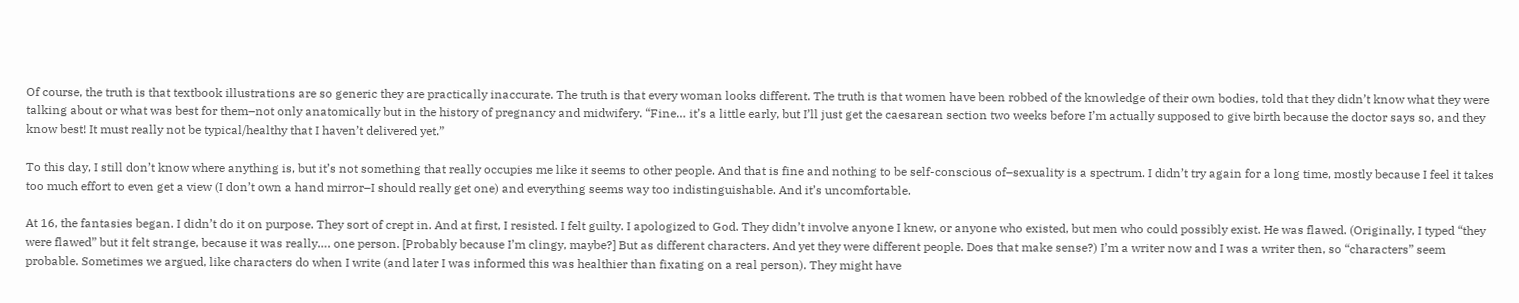Of course, the truth is that textbook illustrations are so generic they are practically inaccurate. The truth is that every woman looks different. The truth is that women have been robbed of the knowledge of their own bodies, told that they didn’t know what they were talking about or what was best for them–not only anatomically but in the history of pregnancy and midwifery. “Fine… it’s a little early, but I’ll just get the caesarean section two weeks before I’m actually supposed to give birth because the doctor says so, and they know best! It must really not be typical/healthy that I haven’t delivered yet.”

To this day, I still don’t know where anything is, but it’s not something that really occupies me like it seems to other people. And that is fine and nothing to be self-conscious of–sexuality is a spectrum. I didn’t try again for a long time, mostly because I feel it takes too much effort to even get a view (I don’t own a hand mirror–I should really get one) and everything seems way too indistinguishable. And it’s uncomfortable.

At 16, the fantasies began. I didn’t do it on purpose. They sort of crept in. And at first, I resisted. I felt guilty. I apologized to God. They didn’t involve anyone I knew, or anyone who existed, but men who could possibly exist. He was flawed. (Originally, I typed “they were flawed” but it felt strange, because it was really…. one person. [Probably because I’m clingy, maybe?] But as different characters. And yet they were different people. Does that make sense?) I’m a writer now and I was a writer then, so “characters” seem probable. Sometimes we argued, like characters do when I write (and later I was informed this was healthier than fixating on a real person). They might have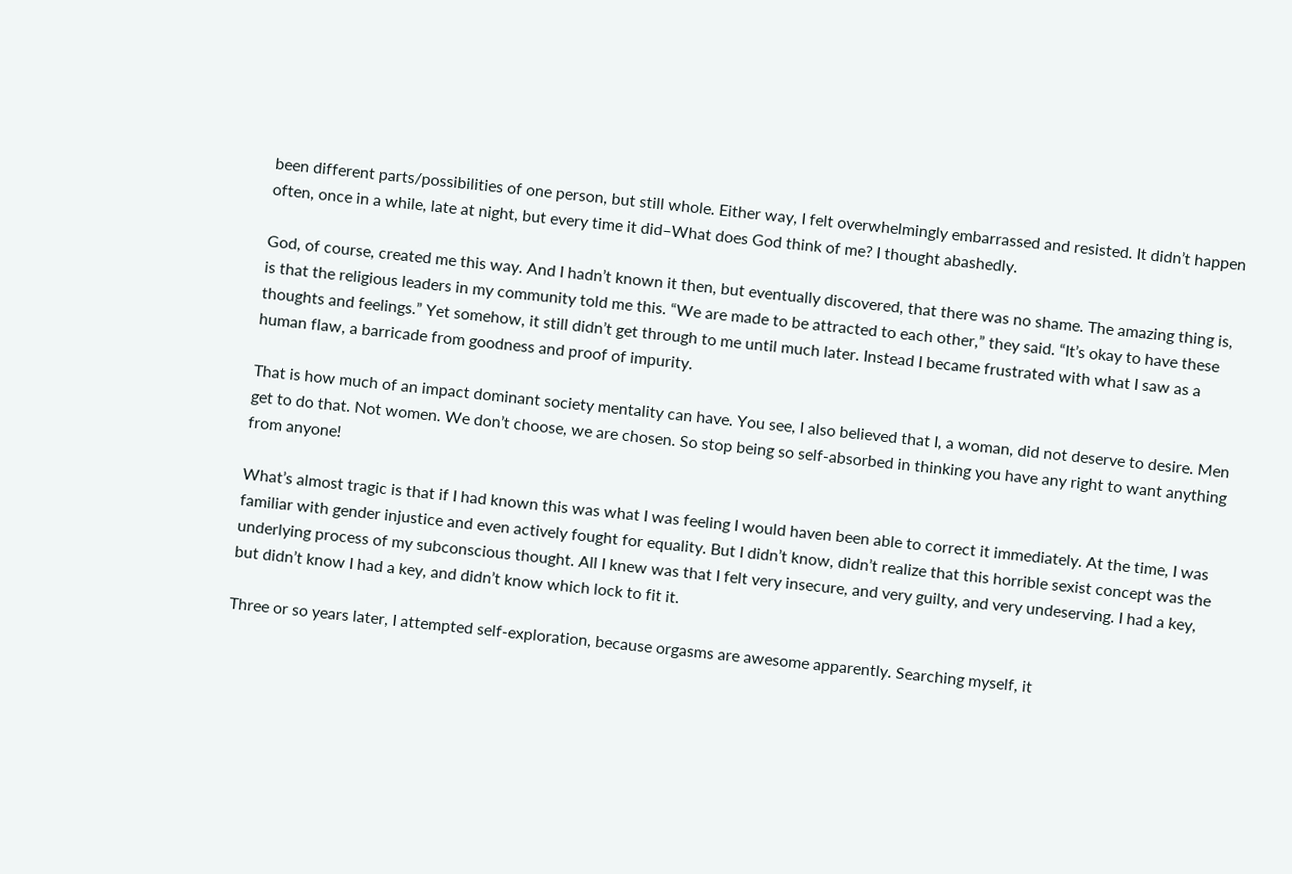been different parts/possibilities of one person, but still whole. Either way, I felt overwhelmingly embarrassed and resisted. It didn’t happen often, once in a while, late at night, but every time it did–What does God think of me? I thought abashedly.

God, of course, created me this way. And I hadn’t known it then, but eventually discovered, that there was no shame. The amazing thing is, is that the religious leaders in my community told me this. “We are made to be attracted to each other,” they said. “It’s okay to have these thoughts and feelings.” Yet somehow, it still didn’t get through to me until much later. Instead I became frustrated with what I saw as a human flaw, a barricade from goodness and proof of impurity.

That is how much of an impact dominant society mentality can have. You see, I also believed that I, a woman, did not deserve to desire. Men get to do that. Not women. We don’t choose, we are chosen. So stop being so self-absorbed in thinking you have any right to want anything from anyone!

What’s almost tragic is that if I had known this was what I was feeling I would haven been able to correct it immediately. At the time, I was familiar with gender injustice and even actively fought for equality. But I didn’t know, didn’t realize that this horrible sexist concept was the underlying process of my subconscious thought. All I knew was that I felt very insecure, and very guilty, and very undeserving. I had a key, but didn’t know I had a key, and didn’t know which lock to fit it.

Three or so years later, I attempted self-exploration, because orgasms are awesome apparently. Searching myself, it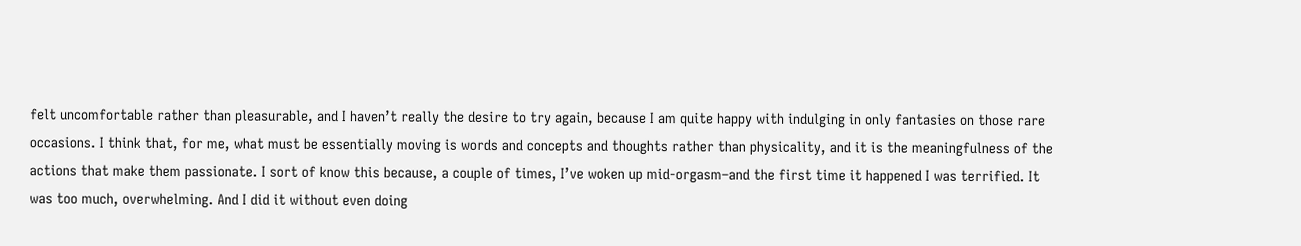felt uncomfortable rather than pleasurable, and I haven’t really the desire to try again, because I am quite happy with indulging in only fantasies on those rare occasions. I think that, for me, what must be essentially moving is words and concepts and thoughts rather than physicality, and it is the meaningfulness of the actions that make them passionate. I sort of know this because, a couple of times, I’ve woken up mid-orgasm–and the first time it happened I was terrified. It was too much, overwhelming. And I did it without even doing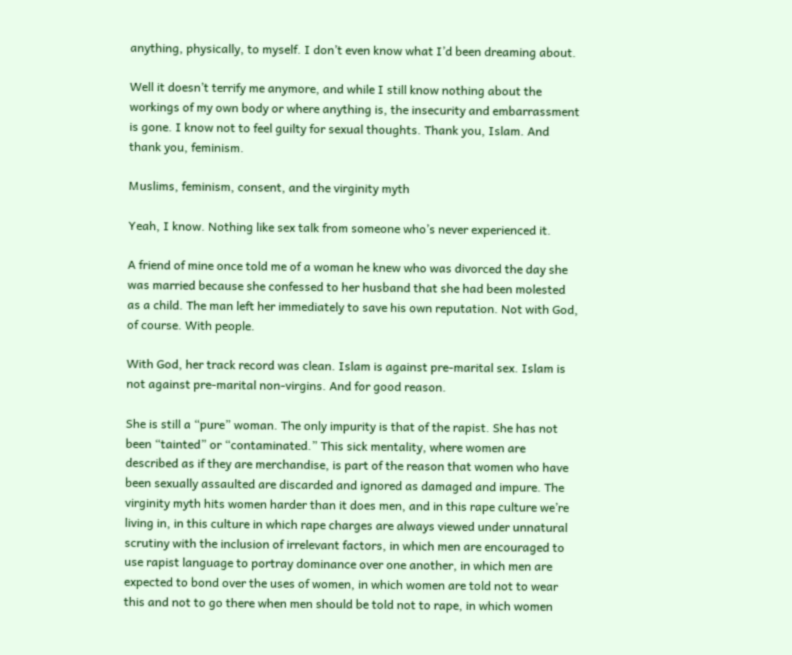anything, physically, to myself. I don’t even know what I’d been dreaming about.

Well it doesn’t terrify me anymore, and while I still know nothing about the workings of my own body or where anything is, the insecurity and embarrassment is gone. I know not to feel guilty for sexual thoughts. Thank you, Islam. And thank you, feminism.

Muslims, feminism, consent, and the virginity myth

Yeah, I know. Nothing like sex talk from someone who’s never experienced it.

A friend of mine once told me of a woman he knew who was divorced the day she was married because she confessed to her husband that she had been molested as a child. The man left her immediately to save his own reputation. Not with God, of course. With people.

With God, her track record was clean. Islam is against pre-marital sex. Islam is not against pre-marital non-virgins. And for good reason.

She is still a “pure” woman. The only impurity is that of the rapist. She has not been “tainted” or “contaminated.” This sick mentality, where women are described as if they are merchandise, is part of the reason that women who have been sexually assaulted are discarded and ignored as damaged and impure. The virginity myth hits women harder than it does men, and in this rape culture we’re living in, in this culture in which rape charges are always viewed under unnatural scrutiny with the inclusion of irrelevant factors, in which men are encouraged to use rapist language to portray dominance over one another, in which men are expected to bond over the uses of women, in which women are told not to wear this and not to go there when men should be told not to rape, in which women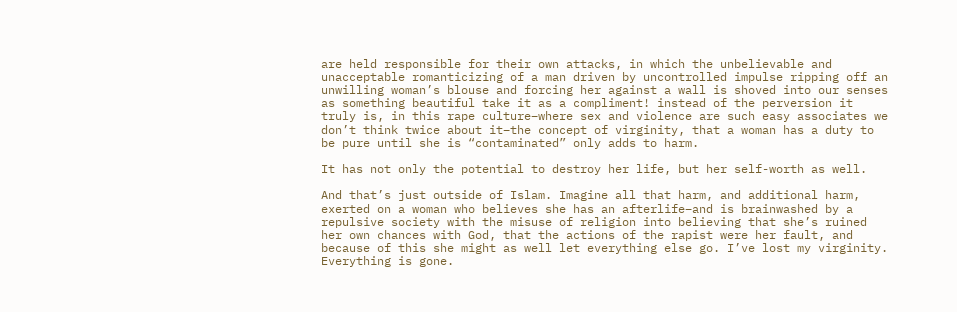are held responsible for their own attacks, in which the unbelievable and unacceptable romanticizing of a man driven by uncontrolled impulse ripping off an unwilling woman’s blouse and forcing her against a wall is shoved into our senses as something beautiful take it as a compliment! instead of the perversion it truly is, in this rape culture–where sex and violence are such easy associates we don’t think twice about it–the concept of virginity, that a woman has a duty to be pure until she is “contaminated” only adds to harm.

It has not only the potential to destroy her life, but her self-worth as well.

And that’s just outside of Islam. Imagine all that harm, and additional harm, exerted on a woman who believes she has an afterlife–and is brainwashed by a repulsive society with the misuse of religion into believing that she’s ruined her own chances with God, that the actions of the rapist were her fault, and because of this she might as well let everything else go. I’ve lost my virginity. Everything is gone.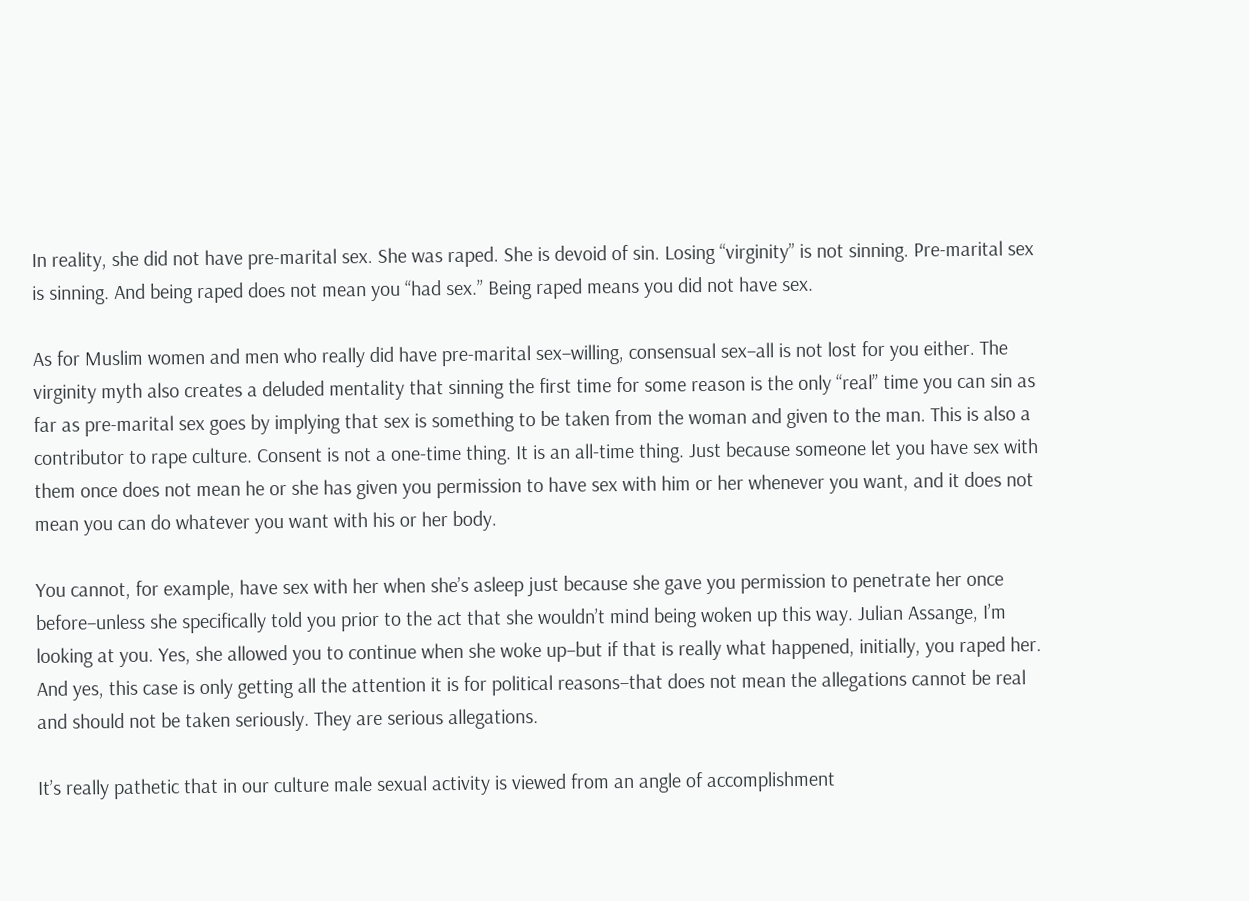In reality, she did not have pre-marital sex. She was raped. She is devoid of sin. Losing “virginity” is not sinning. Pre-marital sex is sinning. And being raped does not mean you “had sex.” Being raped means you did not have sex.

As for Muslim women and men who really did have pre-marital sex–willing, consensual sex–all is not lost for you either. The virginity myth also creates a deluded mentality that sinning the first time for some reason is the only “real” time you can sin as far as pre-marital sex goes by implying that sex is something to be taken from the woman and given to the man. This is also a contributor to rape culture. Consent is not a one-time thing. It is an all-time thing. Just because someone let you have sex with them once does not mean he or she has given you permission to have sex with him or her whenever you want, and it does not mean you can do whatever you want with his or her body.

You cannot, for example, have sex with her when she’s asleep just because she gave you permission to penetrate her once before–unless she specifically told you prior to the act that she wouldn’t mind being woken up this way. Julian Assange, I’m looking at you. Yes, she allowed you to continue when she woke up–but if that is really what happened, initially, you raped her. And yes, this case is only getting all the attention it is for political reasons–that does not mean the allegations cannot be real and should not be taken seriously. They are serious allegations.

It’s really pathetic that in our culture male sexual activity is viewed from an angle of accomplishment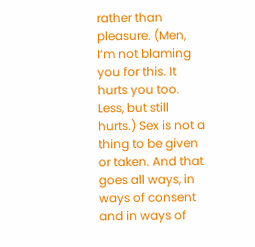rather than pleasure. (Men, I’m not blaming you for this. It hurts you too. Less, but still hurts.) Sex is not a thing to be given or taken. And that goes all ways, in ways of consent and in ways of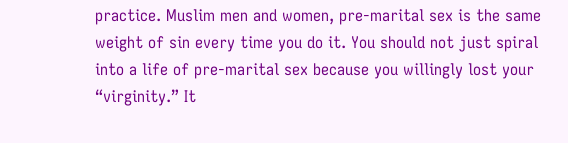practice. Muslim men and women, pre-marital sex is the same weight of sin every time you do it. You should not just spiral into a life of pre-marital sex because you willingly lost your “virginity.” It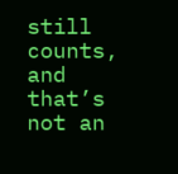still counts, and that’s not an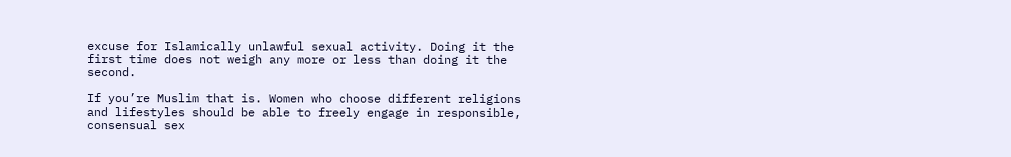excuse for Islamically unlawful sexual activity. Doing it the first time does not weigh any more or less than doing it the second.

If you’re Muslim that is. Women who choose different religions and lifestyles should be able to freely engage in responsible, consensual sex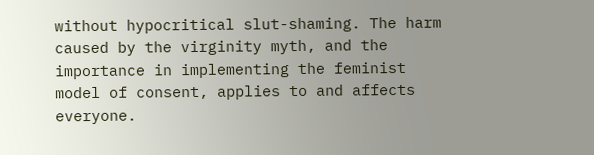without hypocritical slut-shaming. The harm caused by the virginity myth, and the importance in implementing the feminist model of consent, applies to and affects everyone.